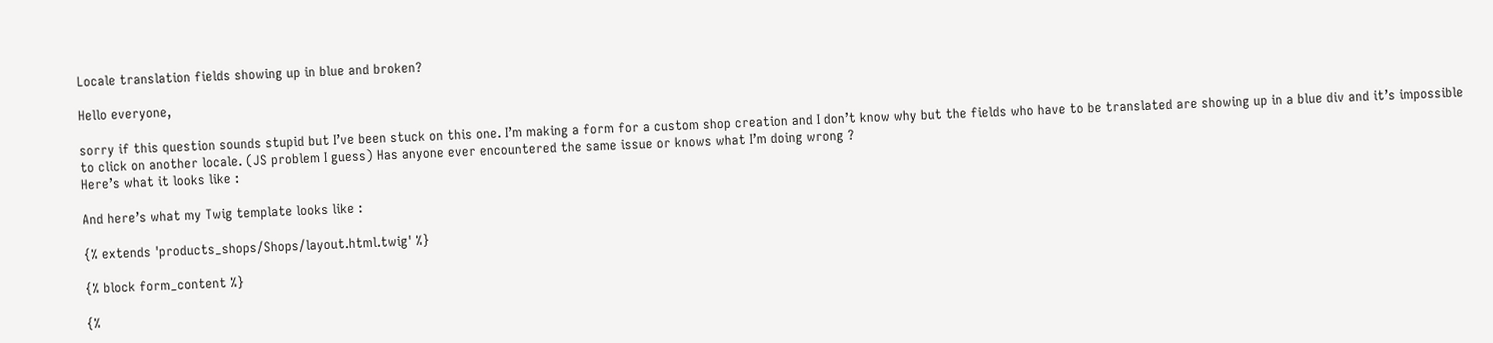Locale translation fields showing up in blue and broken?

Hello everyone,

sorry if this question sounds stupid but I’ve been stuck on this one. I’m making a form for a custom shop creation and I don’t know why but the fields who have to be translated are showing up in a blue div and it’s impossible to click on another locale. (JS problem I guess) Has anyone ever encountered the same issue or knows what I’m doing wrong ?
Here’s what it looks like :

And here’s what my Twig template looks like :

{% extends 'products_shops/Shops/layout.html.twig' %}

{% block form_content %}

{%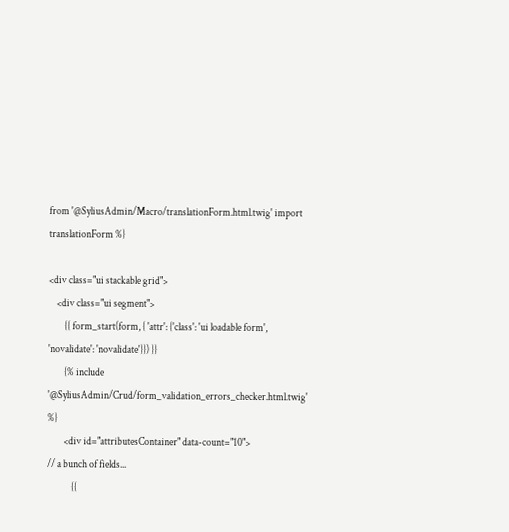from '@SyliusAdmin/Macro/translationForm.html.twig' import translationForm %}

<div class="ui stackable grid">
    <div class="ui segment">
        {{ form_start(form, { 'attr': {'class': 'ui loadable form', 'novalidate': 'novalidate'}}) }}
        {% include '@SyliusAdmin/Crud/form_validation_errors_checker.html.twig' %}
        <div id="attributesContainer" data-count="10">
// a bunch of fields...
            {{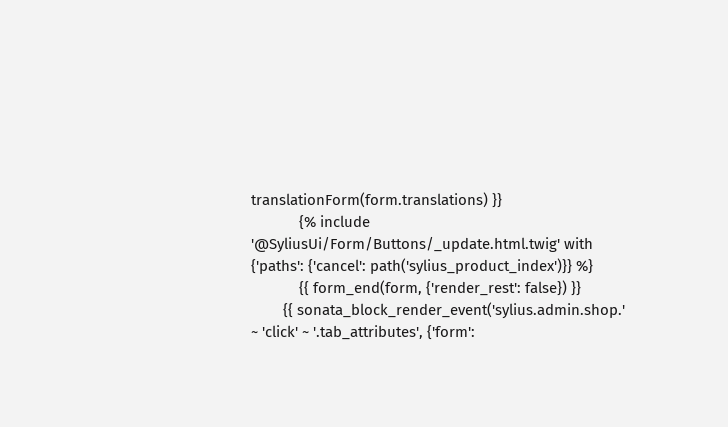translationForm(form.translations) }}
            {% include '@SyliusUi/Form/Buttons/_update.html.twig' with {'paths': {'cancel': path('sylius_product_index')}} %}
            {{ form_end(form, {'render_rest': false}) }}
        {{ sonata_block_render_event('sylius.admin.shop.' ~ 'click' ~ '.tab_attributes', {'form':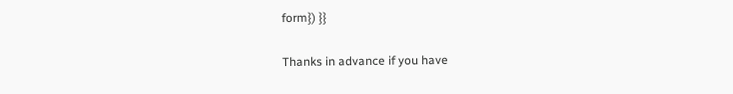form}) }}

Thanks in advance if you have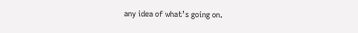any idea of what’s going on.